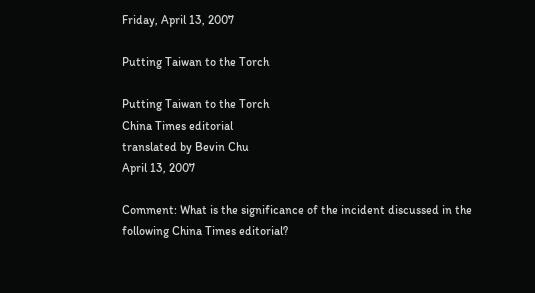Friday, April 13, 2007

Putting Taiwan to the Torch

Putting Taiwan to the Torch
China Times editorial
translated by Bevin Chu
April 13, 2007

Comment: What is the significance of the incident discussed in the following China Times editorial?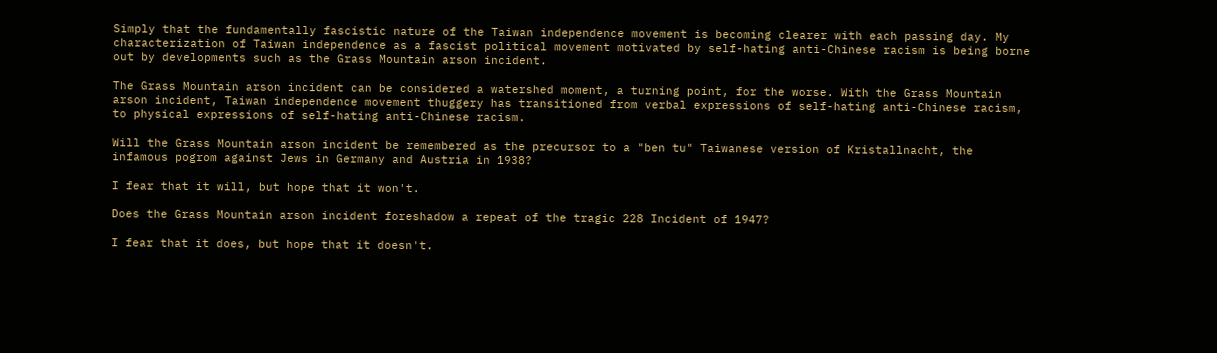Simply that the fundamentally fascistic nature of the Taiwan independence movement is becoming clearer with each passing day. My characterization of Taiwan independence as a fascist political movement motivated by self-hating anti-Chinese racism is being borne out by developments such as the Grass Mountain arson incident.

The Grass Mountain arson incident can be considered a watershed moment, a turning point, for the worse. With the Grass Mountain arson incident, Taiwan independence movement thuggery has transitioned from verbal expressions of self-hating anti-Chinese racism, to physical expressions of self-hating anti-Chinese racism.

Will the Grass Mountain arson incident be remembered as the precursor to a "ben tu" Taiwanese version of Kristallnacht, the infamous pogrom against Jews in Germany and Austria in 1938?

I fear that it will, but hope that it won't.

Does the Grass Mountain arson incident foreshadow a repeat of the tragic 228 Incident of 1947?

I fear that it does, but hope that it doesn't.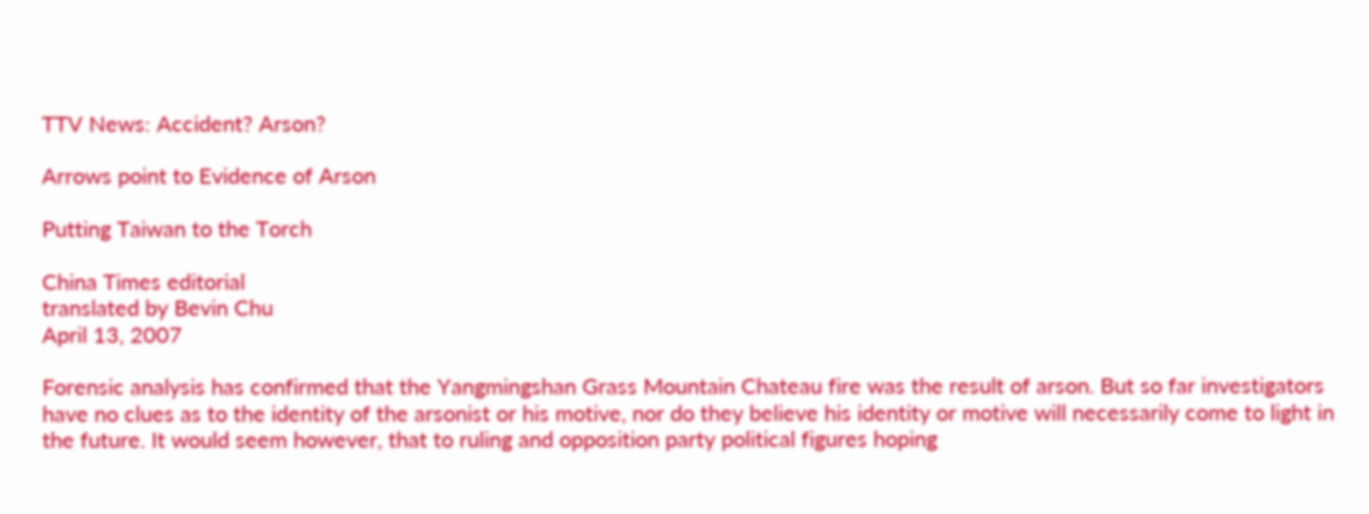TTV News: Accident? Arson?

Arrows point to Evidence of Arson

Putting Taiwan to the Torch

China Times editorial
translated by Bevin Chu
April 13, 2007

Forensic analysis has confirmed that the Yangmingshan Grass Mountain Chateau fire was the result of arson. But so far investigators have no clues as to the identity of the arsonist or his motive, nor do they believe his identity or motive will necessarily come to light in the future. It would seem however, that to ruling and opposition party political figures hoping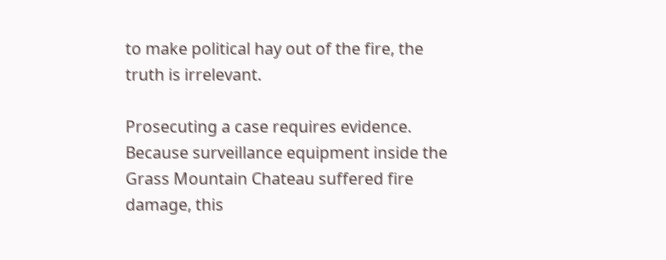to make political hay out of the fire, the truth is irrelevant.

Prosecuting a case requires evidence. Because surveillance equipment inside the Grass Mountain Chateau suffered fire damage, this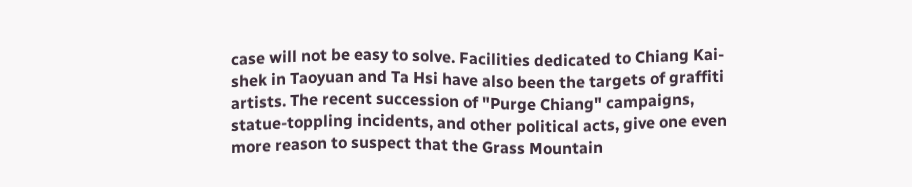case will not be easy to solve. Facilities dedicated to Chiang Kai-shek in Taoyuan and Ta Hsi have also been the targets of graffiti artists. The recent succession of "Purge Chiang" campaigns, statue-toppling incidents, and other political acts, give one even more reason to suspect that the Grass Mountain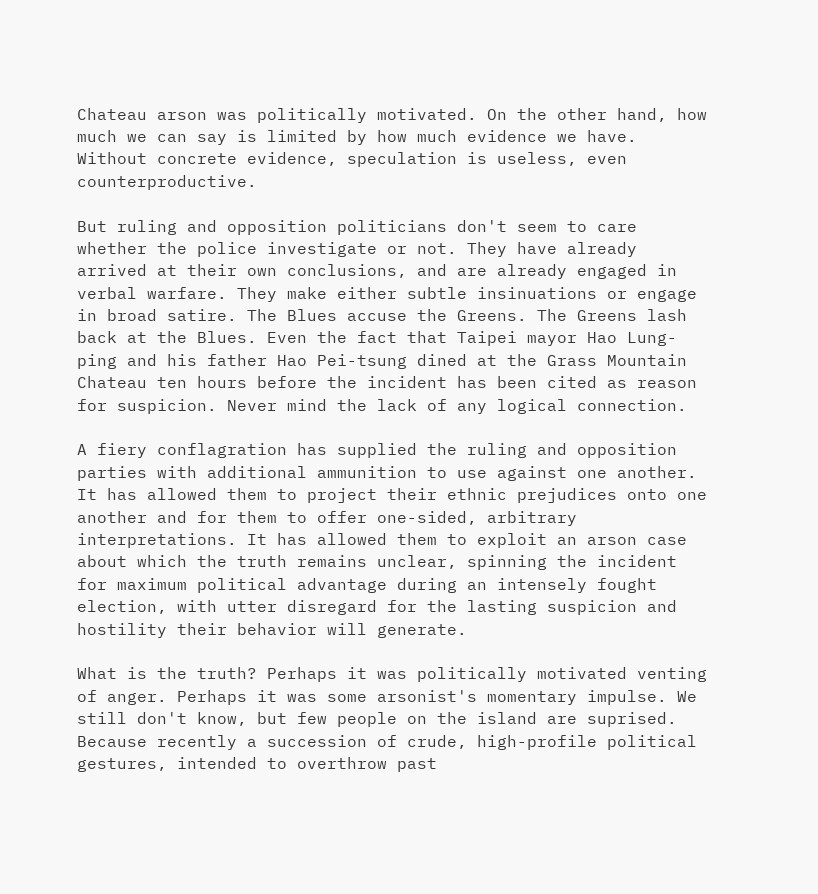Chateau arson was politically motivated. On the other hand, how much we can say is limited by how much evidence we have. Without concrete evidence, speculation is useless, even counterproductive.

But ruling and opposition politicians don't seem to care whether the police investigate or not. They have already arrived at their own conclusions, and are already engaged in verbal warfare. They make either subtle insinuations or engage in broad satire. The Blues accuse the Greens. The Greens lash back at the Blues. Even the fact that Taipei mayor Hao Lung-ping and his father Hao Pei-tsung dined at the Grass Mountain Chateau ten hours before the incident has been cited as reason for suspicion. Never mind the lack of any logical connection.

A fiery conflagration has supplied the ruling and opposition parties with additional ammunition to use against one another. It has allowed them to project their ethnic prejudices onto one another and for them to offer one-sided, arbitrary interpretations. It has allowed them to exploit an arson case about which the truth remains unclear, spinning the incident for maximum political advantage during an intensely fought election, with utter disregard for the lasting suspicion and hostility their behavior will generate.

What is the truth? Perhaps it was politically motivated venting of anger. Perhaps it was some arsonist's momentary impulse. We still don't know, but few people on the island are suprised. Because recently a succession of crude, high-profile political gestures, intended to overthrow past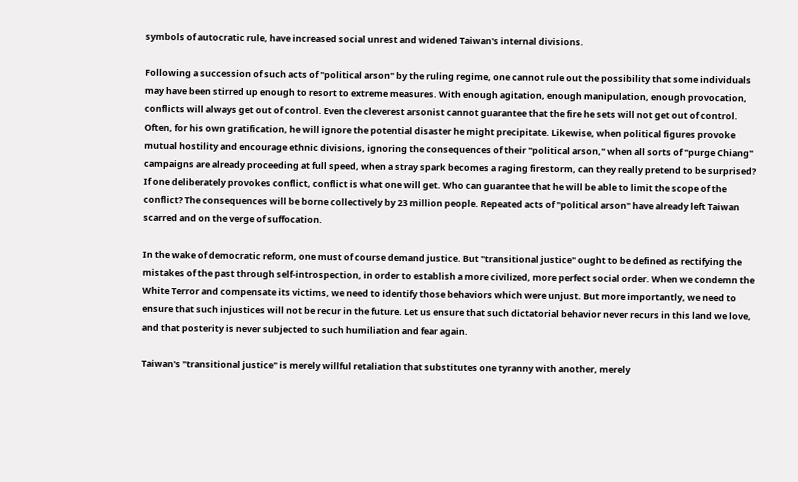symbols of autocratic rule, have increased social unrest and widened Taiwan's internal divisions.

Following a succession of such acts of "political arson" by the ruling regime, one cannot rule out the possibility that some individuals may have been stirred up enough to resort to extreme measures. With enough agitation, enough manipulation, enough provocation, conflicts will always get out of control. Even the cleverest arsonist cannot guarantee that the fire he sets will not get out of control. Often, for his own gratification, he will ignore the potential disaster he might precipitate. Likewise, when political figures provoke mutual hostility and encourage ethnic divisions, ignoring the consequences of their "political arson," when all sorts of "purge Chiang" campaigns are already proceeding at full speed, when a stray spark becomes a raging firestorm, can they really pretend to be surprised? If one deliberately provokes conflict, conflict is what one will get. Who can guarantee that he will be able to limit the scope of the conflict? The consequences will be borne collectively by 23 million people. Repeated acts of "political arson" have already left Taiwan scarred and on the verge of suffocation.

In the wake of democratic reform, one must of course demand justice. But "transitional justice" ought to be defined as rectifying the mistakes of the past through self-introspection, in order to establish a more civilized, more perfect social order. When we condemn the White Terror and compensate its victims, we need to identify those behaviors which were unjust. But more importantly, we need to ensure that such injustices will not be recur in the future. Let us ensure that such dictatorial behavior never recurs in this land we love, and that posterity is never subjected to such humiliation and fear again.

Taiwan's "transitional justice" is merely willful retaliation that substitutes one tyranny with another, merely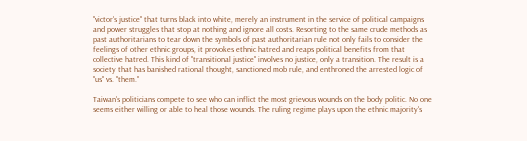"victor's justice" that turns black into white, merely an instrument in the service of political campaigns and power struggles that stop at nothing and ignore all costs. Resorting to the same crude methods as past authoritarians to tear down the symbols of past authoritarian rule not only fails to consider the feelings of other ethnic groups, it provokes ethnic hatred and reaps political benefits from that collective hatred. This kind of "transitional justice" involves no justice, only a transition. The result is a society that has banished rational thought, sanctioned mob rule, and enthroned the arrested logic of "us" vs. "them."

Taiwan's politicians compete to see who can inflict the most grievous wounds on the body politic. No one seems either willing or able to heal those wounds. The ruling regime plays upon the ethnic majority's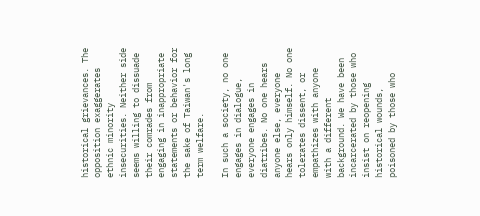historical grievances. The opposition exaggerates ethnic minority insecurities. Neither side seems willing to dissuade their comrades from engaging in inappropriate statements or behavior for the sake of Taiwan's long term welfare.

In such a society, no one engages in dialogue, everyone engages in diatribes. No one hears anyone else, everyone hears only himself. No one tolerates dissent, or empathizes with anyone with a different background. We have been incarcerated by those who insist on reopening historical wounds, poisoned by those who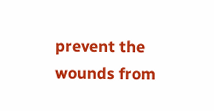prevent the wounds from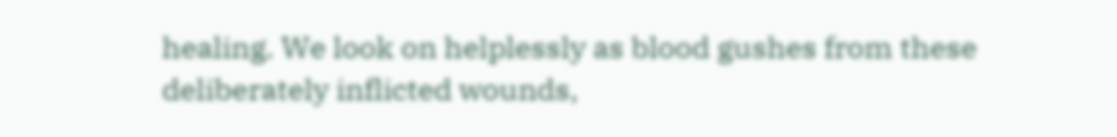healing. We look on helplessly as blood gushes from these deliberately inflicted wounds,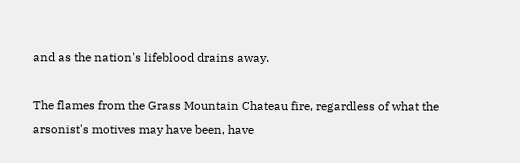and as the nation's lifeblood drains away.

The flames from the Grass Mountain Chateau fire, regardless of what the arsonist's motives may have been, have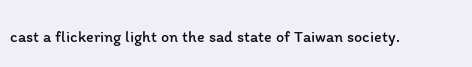cast a flickering light on the sad state of Taiwan society.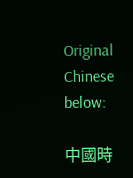Original Chinese below:

中國時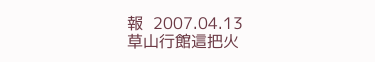報  2007.04.13
草山行館這把火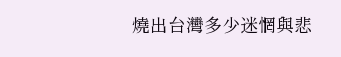燒出台灣多少迷惘與悲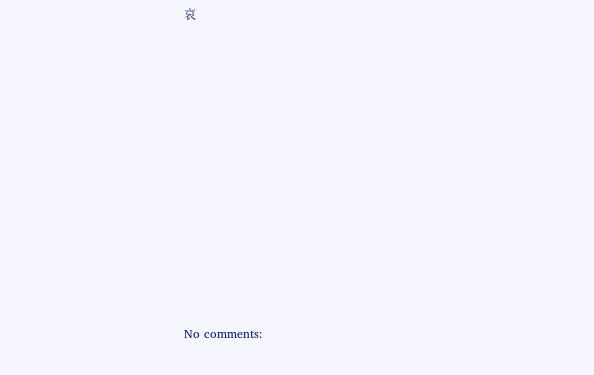哀












No comments: